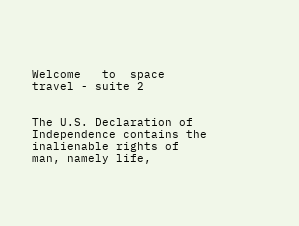Welcome   to  space  travel - suite 2


The U.S. Declaration of Independence contains the inalienable rights of man, namely life,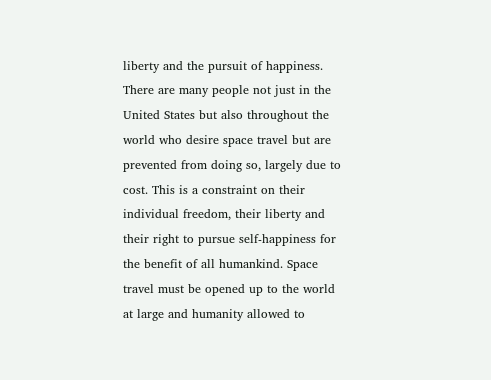liberty and the pursuit of happiness. There are many people not just in the United States but also throughout the world who desire space travel but are prevented from doing so, largely due to cost. This is a constraint on their individual freedom, their liberty and their right to pursue self-happiness for the benefit of all humankind. Space travel must be opened up to the world at large and humanity allowed to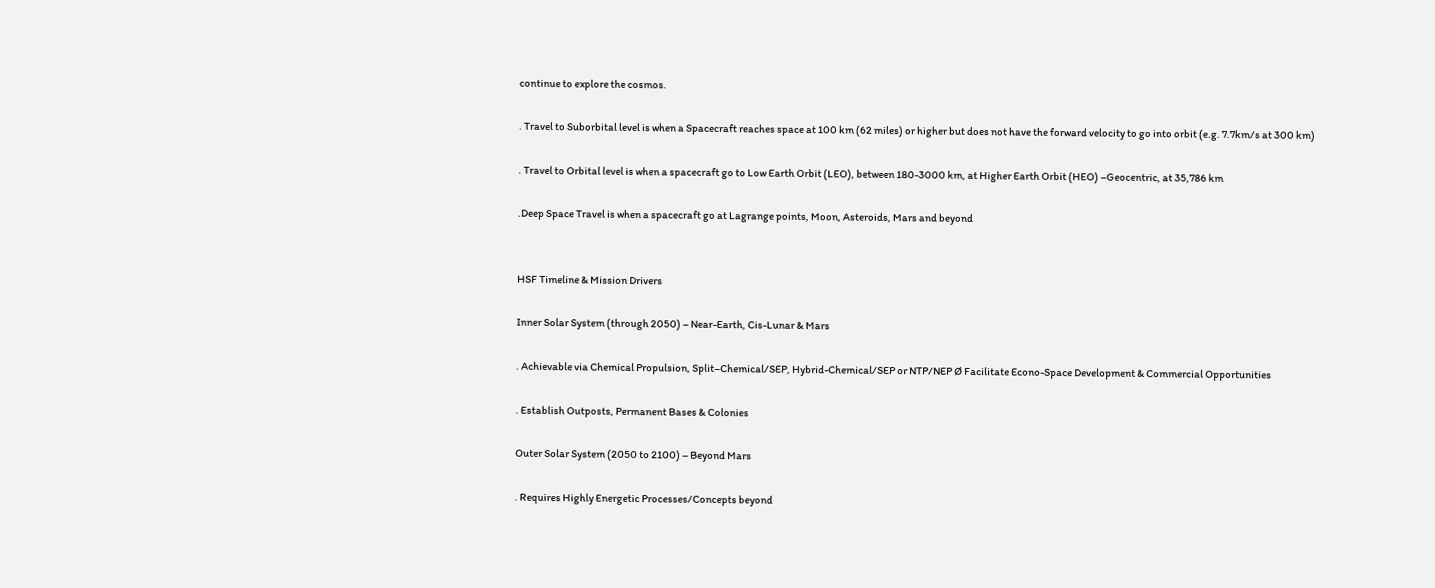continue to explore the cosmos.

. Travel to Suborbital level is when a Spacecraft reaches space at 100 km (62 miles) or higher but does not have the forward velocity to go into orbit (e.g. 7.7km/s at 300 km)

. Travel to Orbital level is when a spacecraft go to Low Earth Orbit (LEO), between 180-3000 km, at Higher Earth Orbit (HEO) –Geocentric, at 35,786 km

.Deep Space Travel is when a spacecraft go at Lagrange points, Moon, Asteroids, Mars and beyond


HSF Timeline & Mission Drivers

Inner Solar System (through 2050) – Near-Earth, Cis-Lunar & Mars

. Achievable via Chemical Propulsion, Split–Chemical/SEP, Hybrid-Chemical/SEP or NTP/NEP Ø Facilitate Econo-Space Development & Commercial Opportunities

. Establish Outposts, Permanent Bases & Colonies

Outer Solar System (2050 to 2100) – Beyond Mars

. Requires Highly Energetic Processes/Concepts beyond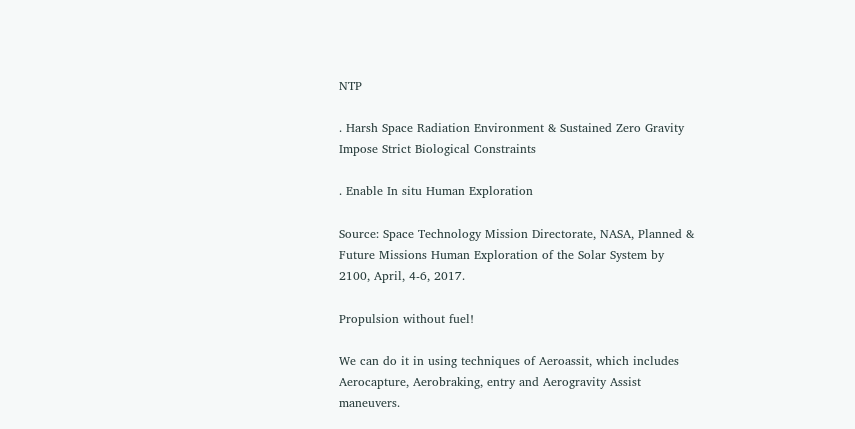NTP

. Harsh Space Radiation Environment & Sustained Zero Gravity Impose Strict Biological Constraints

. Enable In situ Human Exploration

Source: Space Technology Mission Directorate, NASA, Planned & Future Missions Human Exploration of the Solar System by 2100, April, 4-6, 2017.

Propulsion without fuel!

We can do it in using techniques of Aeroassit, which includes Aerocapture, Aerobraking, entry and Aerogravity Assist maneuvers.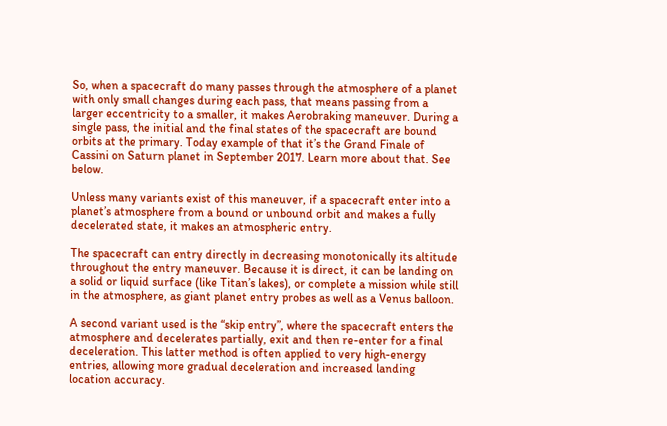So, when a spacecraft do many passes through the atmosphere of a planet with only small changes during each pass, that means passing from a larger eccentricity to a smaller, it makes Aerobraking maneuver. During a single pass, the initial and the final states of the spacecraft are bound orbits at the primary. Today example of that it’s the Grand Finale of Cassini on Saturn planet in September 2017. Learn more about that. See below.

Unless many variants exist of this maneuver, if a spacecraft enter into a planet’s atmosphere from a bound or unbound orbit and makes a fully decelerated state, it makes an atmospheric entry.

The spacecraft can entry directly in decreasing monotonically its altitude throughout the entry maneuver. Because it is direct, it can be landing on a solid or liquid surface (like Titan’s lakes), or complete a mission while still in the atmosphere, as giant planet entry probes as well as a Venus balloon.

A second variant used is the “skip entry”, where the spacecraft enters the atmosphere and decelerates partially, exit and then re-enter for a final deceleration. This latter method is often applied to very high-energy entries, allowing more gradual deceleration and increased landing location accuracy.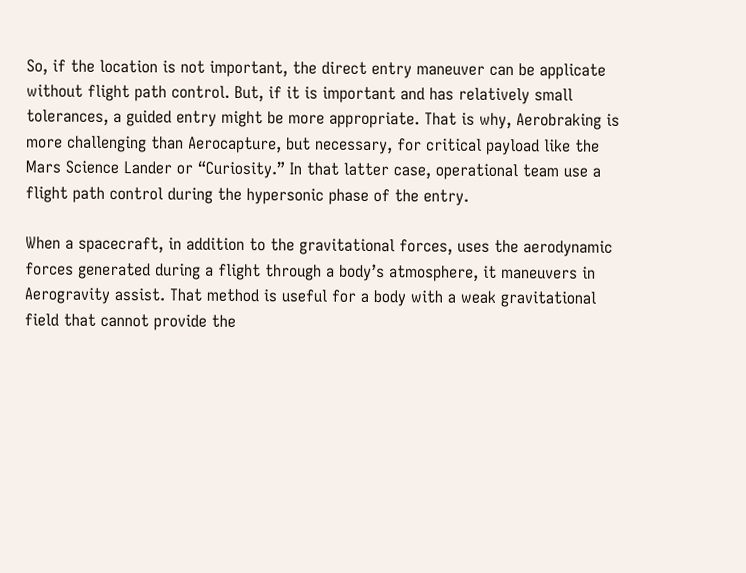So, if the location is not important, the direct entry maneuver can be applicate without flight path control. But, if it is important and has relatively small tolerances, a guided entry might be more appropriate. That is why, Aerobraking is more challenging than Aerocapture, but necessary, for critical payload like the Mars Science Lander or “Curiosity.” In that latter case, operational team use a flight path control during the hypersonic phase of the entry.

When a spacecraft, in addition to the gravitational forces, uses the aerodynamic forces generated during a flight through a body’s atmosphere, it maneuvers in Aerogravity assist. That method is useful for a body with a weak gravitational field that cannot provide the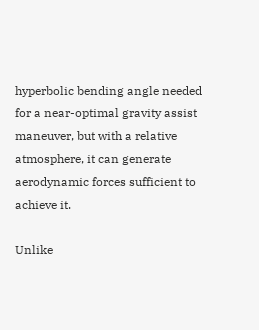hyperbolic bending angle needed for a near-optimal gravity assist maneuver, but with a relative atmosphere, it can generate aerodynamic forces sufficient to achieve it.

Unlike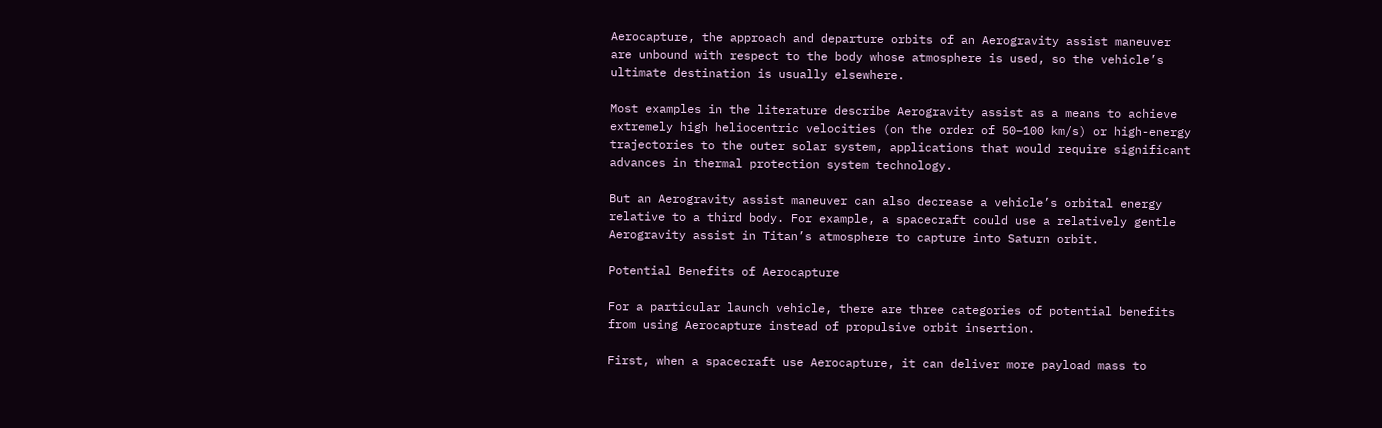Aerocapture, the approach and departure orbits of an Aerogravity assist maneuver are unbound with respect to the body whose atmosphere is used, so the vehicle’s ultimate destination is usually elsewhere.

Most examples in the literature describe Aerogravity assist as a means to achieve extremely high heliocentric velocities (on the order of 50–100 km/s) or high-energy trajectories to the outer solar system, applications that would require significant advances in thermal protection system technology.

But an Aerogravity assist maneuver can also decrease a vehicle’s orbital energy relative to a third body. For example, a spacecraft could use a relatively gentle Aerogravity assist in Titan’s atmosphere to capture into Saturn orbit.

Potential Benefits of Aerocapture

For a particular launch vehicle, there are three categories of potential benefits from using Aerocapture instead of propulsive orbit insertion.

First, when a spacecraft use Aerocapture, it can deliver more payload mass to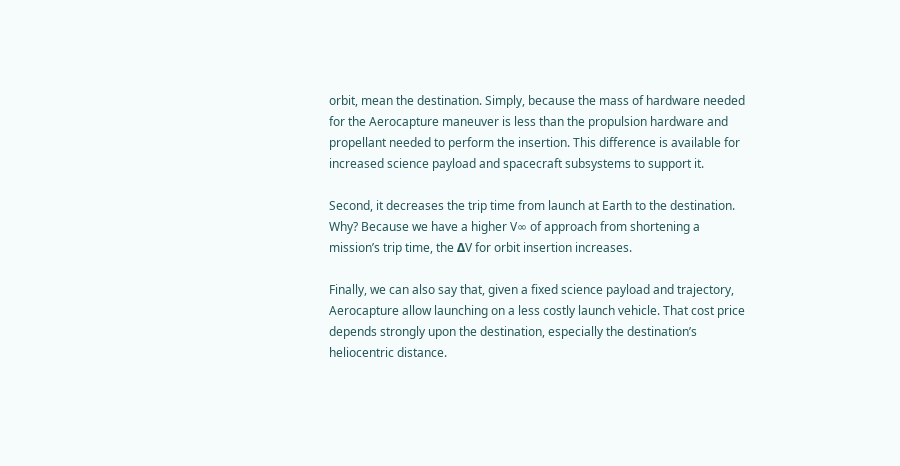orbit, mean the destination. Simply, because the mass of hardware needed for the Aerocapture maneuver is less than the propulsion hardware and propellant needed to perform the insertion. This difference is available for increased science payload and spacecraft subsystems to support it.

Second, it decreases the trip time from launch at Earth to the destination. Why? Because we have a higher V∞ of approach from shortening a mission’s trip time, the ΔV for orbit insertion increases.

Finally, we can also say that, given a fixed science payload and trajectory, Aerocapture allow launching on a less costly launch vehicle. That cost price depends strongly upon the destination, especially the destination’s heliocentric distance.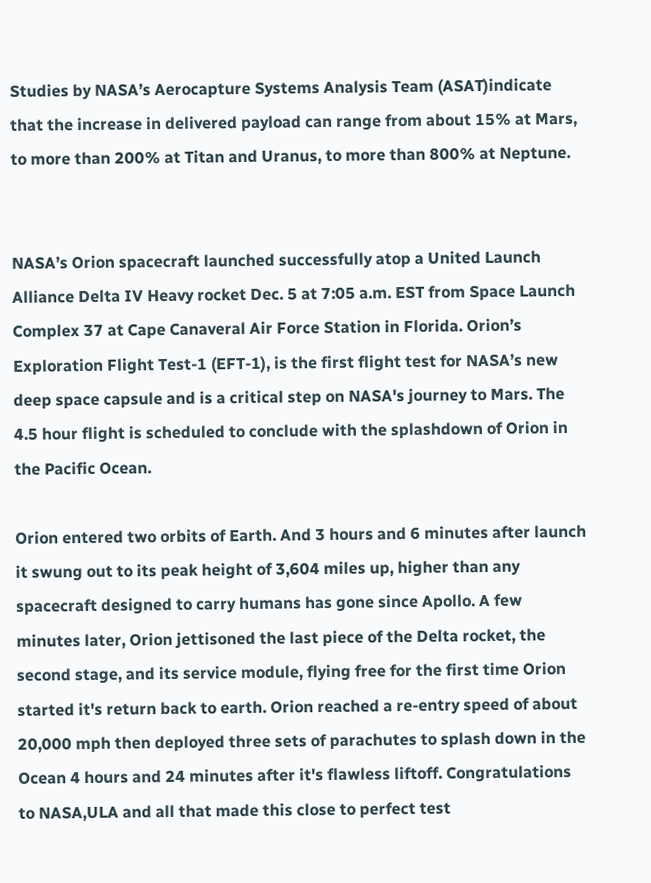Studies by NASA’s Aerocapture Systems Analysis Team (ASAT)indicate that the increase in delivered payload can range from about 15% at Mars, to more than 200% at Titan and Uranus, to more than 800% at Neptune.


NASA’s Orion spacecraft launched successfully atop a United Launch Alliance Delta IV Heavy rocket Dec. 5 at 7:05 a.m. EST from Space Launch Complex 37 at Cape Canaveral Air Force Station in Florida. Orion’s Exploration Flight Test-1 (EFT-1), is the first flight test for NASA’s new deep space capsule and is a critical step on NASA's journey to Mars. The 4.5 hour flight is scheduled to conclude with the splashdown of Orion in the Pacific Ocean.

Orion entered two orbits of Earth. And 3 hours and 6 minutes after launch it swung out to its peak height of 3,604 miles up, higher than any spacecraft designed to carry humans has gone since Apollo. A few minutes later, Orion jettisoned the last piece of the Delta rocket, the second stage, and its service module, flying free for the first time Orion started it's return back to earth. Orion reached a re-entry speed of about 20,000 mph then deployed three sets of parachutes to splash down in the Ocean 4 hours and 24 minutes after it's flawless liftoff. Congratulations to NASA,ULA and all that made this close to perfect test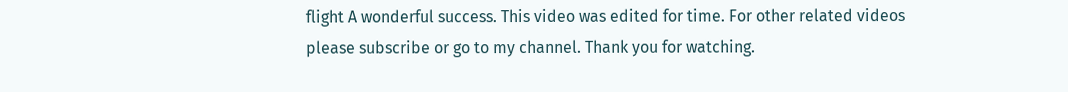flight A wonderful success. This video was edited for time. For other related videos please subscribe or go to my channel. Thank you for watching.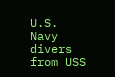U.S. Navy divers from USS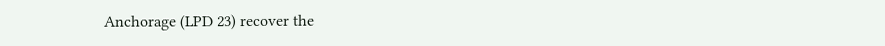Anchorage (LPD 23) recover the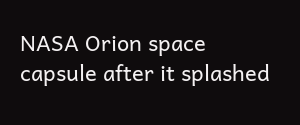NASA Orion space capsule after it splashed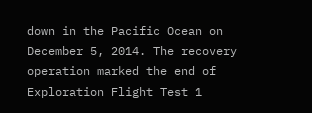down in the Pacific Ocean on December 5, 2014. The recovery operation marked the end of Exploration Flight Test 1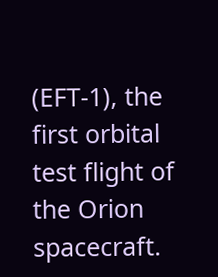(EFT-1), the first orbital test flight of the Orion spacecraft.